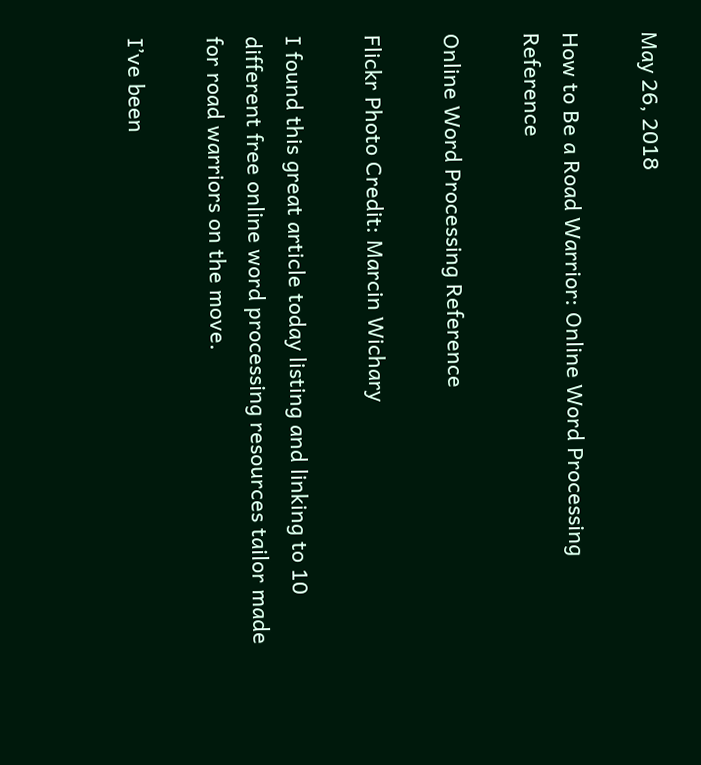May 26, 2018

How to Be a Road Warrior: Online Word Processing Reference

Online Word Processing Reference

Flickr Photo Credit: Marcin Wichary

I found this great article today listing and linking to 10 different free online word processing resources tailor made for road warriors on the move.

I’ve been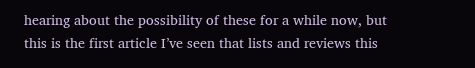hearing about the possibility of these for a while now, but this is the first article I’ve seen that lists and reviews this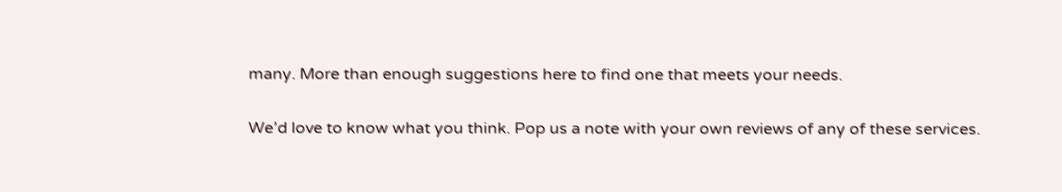many. More than enough suggestions here to find one that meets your needs.

We’d love to know what you think. Pop us a note with your own reviews of any of these services.